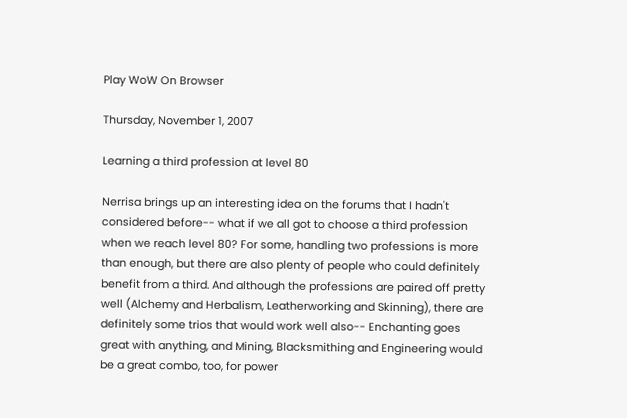Play WoW On Browser

Thursday, November 1, 2007

Learning a third profession at level 80

Nerrisa brings up an interesting idea on the forums that I hadn't considered before-- what if we all got to choose a third profession when we reach level 80? For some, handling two professions is more than enough, but there are also plenty of people who could definitely benefit from a third. And although the professions are paired off pretty well (Alchemy and Herbalism, Leatherworking and Skinning), there are definitely some trios that would work well also-- Enchanting goes great with anything, and Mining, Blacksmithing and Engineering would be a great combo, too, for power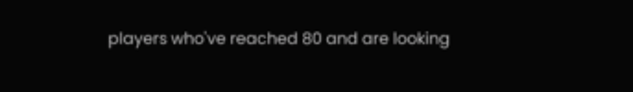players who've reached 80 and are looking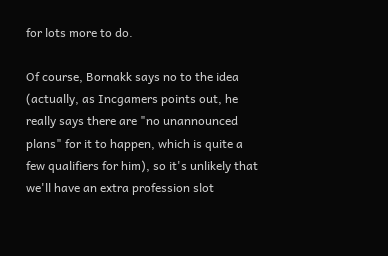for lots more to do.

Of course, Bornakk says no to the idea (actually, as Incgamers points out, he really says there are "no unannounced plans" for it to happen, which is quite a few qualifiers for him), so it's unlikely that we'll have an extra profession slot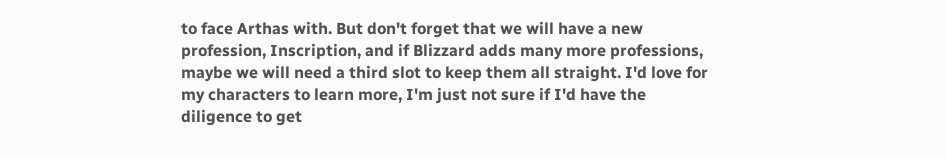to face Arthas with. But don't forget that we will have a new profession, Inscription, and if Blizzard adds many more professions, maybe we will need a third slot to keep them all straight. I'd love for my characters to learn more, I'm just not sure if I'd have the diligence to get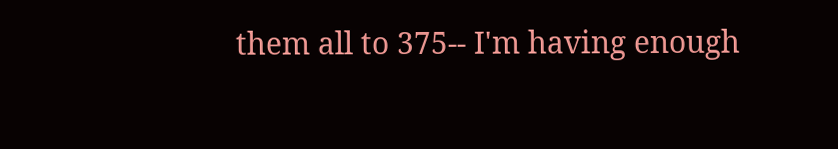them all to 375-- I'm having enough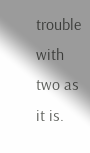trouble with two as it is.